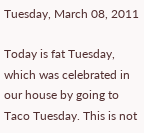Tuesday, March 08, 2011

Today is fat Tuesday, which was celebrated in our house by going to Taco Tuesday. This is not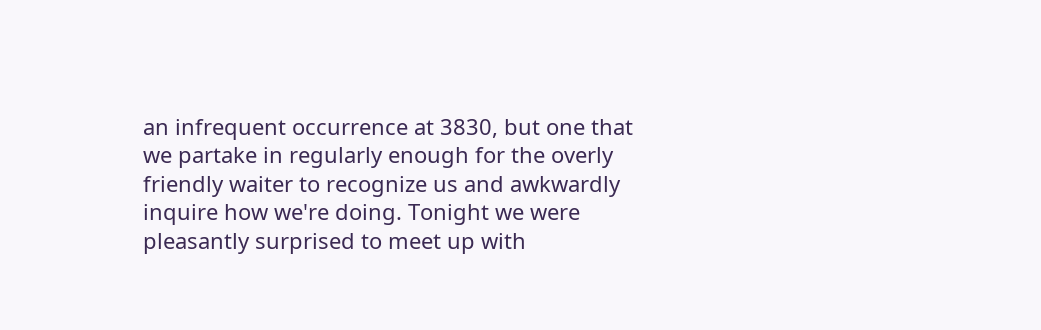an infrequent occurrence at 3830, but one that we partake in regularly enough for the overly friendly waiter to recognize us and awkwardly inquire how we're doing. Tonight we were pleasantly surprised to meet up with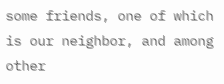some friends, one of which is our neighbor, and among other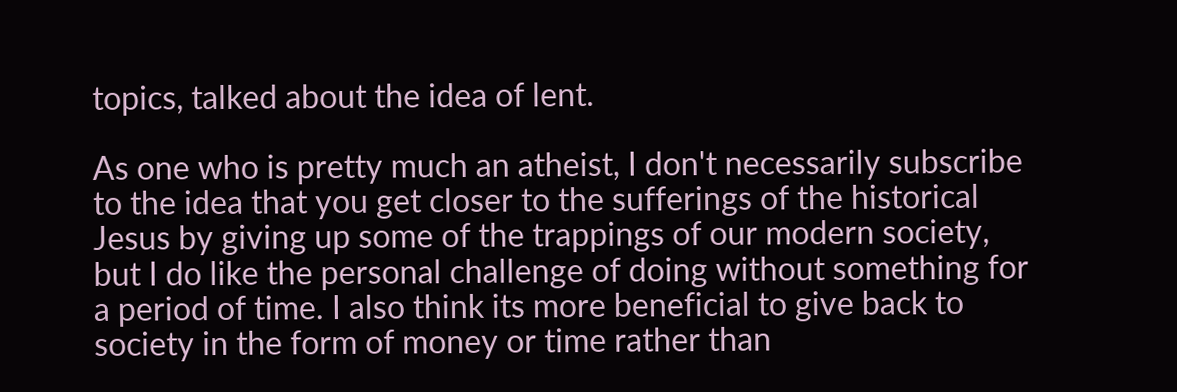topics, talked about the idea of lent.

As one who is pretty much an atheist, I don't necessarily subscribe to the idea that you get closer to the sufferings of the historical Jesus by giving up some of the trappings of our modern society, but I do like the personal challenge of doing without something for a period of time. I also think its more beneficial to give back to society in the form of money or time rather than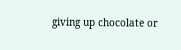giving up chocolate or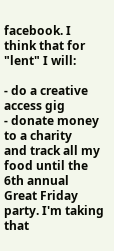facebook. I think that for "lent" I will:

- do a creative access gig
- donate money to a charity
and track all my food until the 6th annual Great Friday party. I'm taking that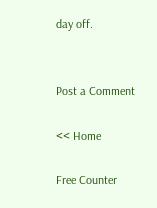day off.


Post a Comment

<< Home

Free Counter